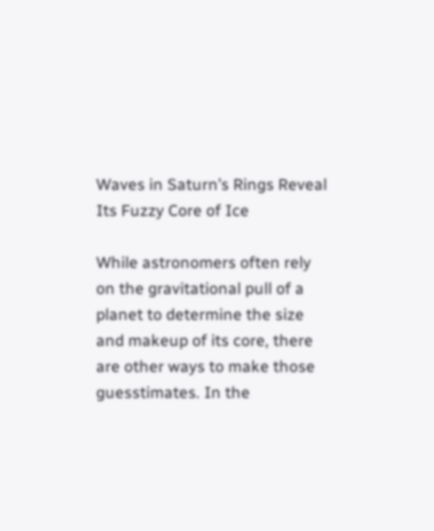Waves in Saturn’s Rings Reveal Its Fuzzy Core of Ice

While astronomers often rely on the gravitational pull of a planet to determine the size and makeup of its core, there are other ways to make those guesstimates. In the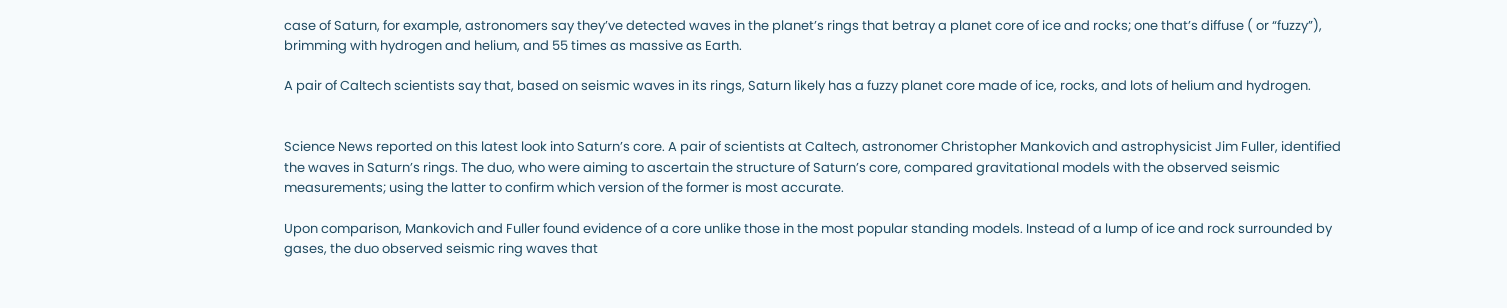case of Saturn, for example, astronomers say they’ve detected waves in the planet’s rings that betray a planet core of ice and rocks; one that’s diffuse ( or “fuzzy”), brimming with hydrogen and helium, and 55 times as massive as Earth.

A pair of Caltech scientists say that, based on seismic waves in its rings, Saturn likely has a fuzzy planet core made of ice, rocks, and lots of helium and hydrogen.


Science News reported on this latest look into Saturn’s core. A pair of scientists at Caltech, astronomer Christopher Mankovich and astrophysicist Jim Fuller, identified the waves in Saturn’s rings. The duo, who were aiming to ascertain the structure of Saturn’s core, compared gravitational models with the observed seismic measurements; using the latter to confirm which version of the former is most accurate.

Upon comparison, Mankovich and Fuller found evidence of a core unlike those in the most popular standing models. Instead of a lump of ice and rock surrounded by gases, the duo observed seismic ring waves that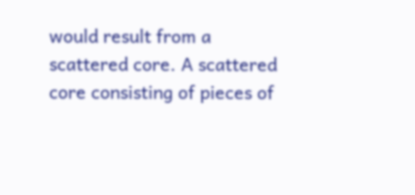would result from a scattered core. A scattered core consisting of pieces of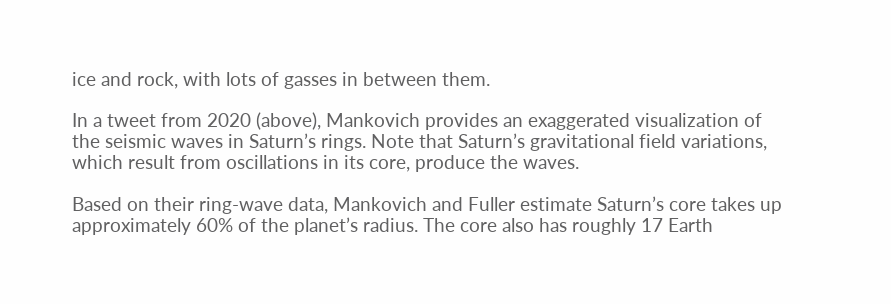ice and rock, with lots of gasses in between them.

In a tweet from 2020 (above), Mankovich provides an exaggerated visualization of the seismic waves in Saturn’s rings. Note that Saturn’s gravitational field variations, which result from oscillations in its core, produce the waves.

Based on their ring-wave data, Mankovich and Fuller estimate Saturn’s core takes up approximately 60% of the planet’s radius. The core also has roughly 17 Earth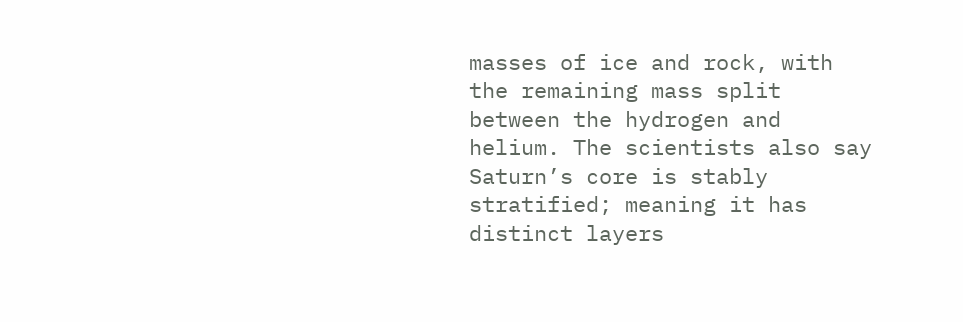masses of ice and rock, with the remaining mass split between the hydrogen and helium. The scientists also say Saturn’s core is stably stratified; meaning it has distinct layers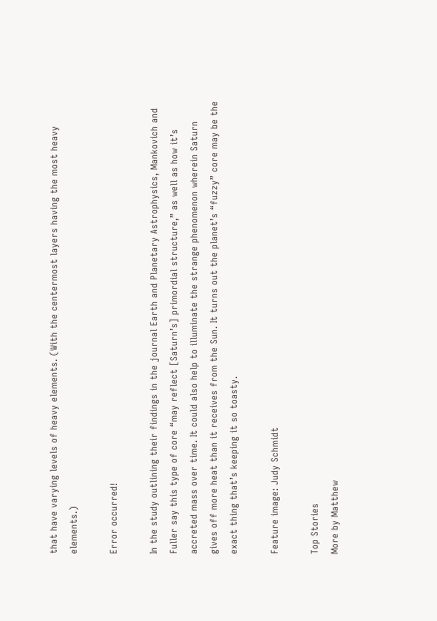that have varying levels of heavy elements. (With the centermost layers having the most heavy elements.)

Error occurred!

In the study outlining their findings in the journal Earth and Planetary Astrophysics, Mankovich and Fuller say this type of core “may reflect [Saturn’s] primordial structure,” as well as how it’s accreted mass over time. It could also help to illuminate the strange phenomenon wherein Saturn gives off more heat than it receives from the Sun. It turns out the planet’s “fuzzy” core may be the exact thing that’s keeping it so toasty.

Feature image: Judy Schmidt

Top Stories
More by Matthew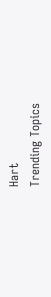Hart
Trending Topics